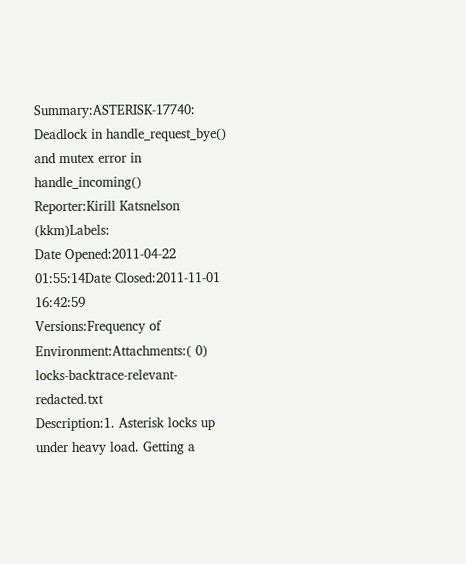Summary:ASTERISK-17740: Deadlock in handle_request_bye() and mutex error in handle_incoming()
Reporter:Kirill Katsnelson (kkm)Labels:
Date Opened:2011-04-22 01:55:14Date Closed:2011-11-01 16:42:59
Versions:Frequency of
Environment:Attachments:( 0) locks-backtrace-relevant-redacted.txt
Description:1. Asterisk locks up under heavy load. Getting a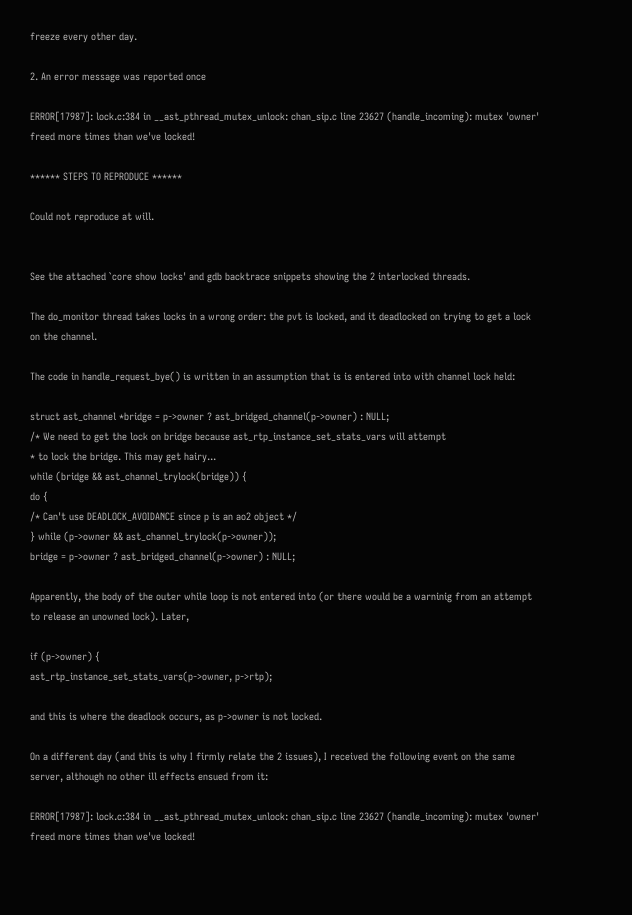freeze every other day.

2. An error message was reported once

ERROR[17987]: lock.c:384 in __ast_pthread_mutex_unlock: chan_sip.c line 23627 (handle_incoming): mutex 'owner' freed more times than we've locked!

****** STEPS TO REPRODUCE ******

Could not reproduce at will.


See the attached `core show locks' and gdb backtrace snippets showing the 2 interlocked threads.

The do_monitor thread takes locks in a wrong order: the pvt is locked, and it deadlocked on trying to get a lock on the channel.

The code in handle_request_bye() is written in an assumption that is is entered into with channel lock held:

struct ast_channel *bridge = p->owner ? ast_bridged_channel(p->owner) : NULL;
/* We need to get the lock on bridge because ast_rtp_instance_set_stats_vars will attempt
* to lock the bridge. This may get hairy...
while (bridge && ast_channel_trylock(bridge)) {
do {
/* Can't use DEADLOCK_AVOIDANCE since p is an ao2 object */
} while (p->owner && ast_channel_trylock(p->owner));
bridge = p->owner ? ast_bridged_channel(p->owner) : NULL;

Apparently, the body of the outer while loop is not entered into (or there would be a warninig from an attempt to release an unowned lock). Later,

if (p->owner) {
ast_rtp_instance_set_stats_vars(p->owner, p->rtp);

and this is where the deadlock occurs, as p->owner is not locked.

On a different day (and this is why I firmly relate the 2 issues), I received the following event on the same server, although no other ill effects ensued from it:

ERROR[17987]: lock.c:384 in __ast_pthread_mutex_unlock: chan_sip.c line 23627 (handle_incoming): mutex 'owner' freed more times than we've locked!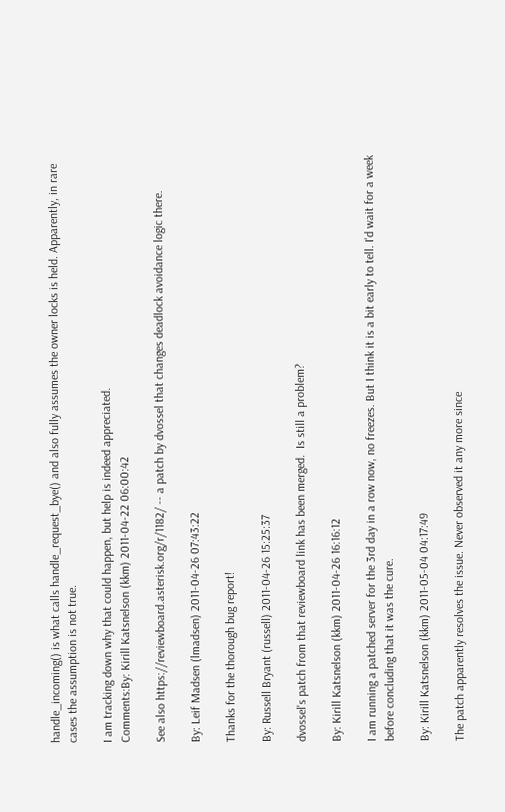handle_incoming() is what calls handle_request_bye() and also fully assumes the owner locks is held. Apparently, in rare cases the assumption is not true.

I am tracking down why that could happen, but help is indeed appreciated.
Comments:By: Kirill Katsnelson (kkm) 2011-04-22 06:00:42

See also https://reviewboard.asterisk.org/r/1182/ -- a patch by dvossel that changes deadlock avoidance logic there.

By: Leif Madsen (lmadsen) 2011-04-26 07:43:22

Thanks for the thorough bug report!

By: Russell Bryant (russell) 2011-04-26 15:25:37

dvossel's patch from that reviewboard link has been merged.  Is still a problem?

By: Kirill Katsnelson (kkm) 2011-04-26 16:16:12

I am running a patched server for the 3rd day in a row now, no freezes. But I think it is a bit early to tell. I'd wait for a week before concluding that it was the cure.

By: Kirill Katsnelson (kkm) 2011-05-04 04:17:49

The patch apparently resolves the issue. Never observed it any more since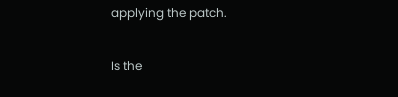applying the patch.

Is the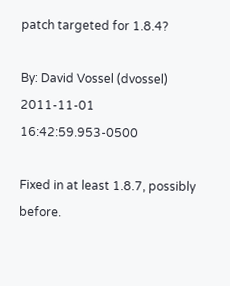patch targeted for 1.8.4?

By: David Vossel (dvossel) 2011-11-01 16:42:59.953-0500

Fixed in at least 1.8.7, possibly before.